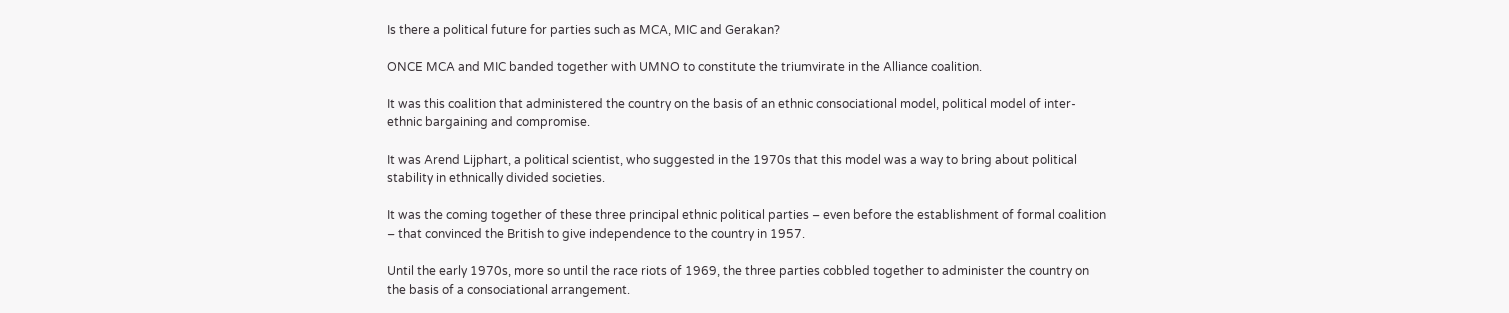Is there a political future for parties such as MCA, MIC and Gerakan?

ONCE MCA and MIC banded together with UMNO to constitute the triumvirate in the Alliance coalition.

It was this coalition that administered the country on the basis of an ethnic consociational model, political model of inter-ethnic bargaining and compromise.

It was Arend Lijphart, a political scientist, who suggested in the 1970s that this model was a way to bring about political stability in ethnically divided societies.

It was the coming together of these three principal ethnic political parties – even before the establishment of formal coalition – that convinced the British to give independence to the country in 1957.

Until the early 1970s, more so until the race riots of 1969, the three parties cobbled together to administer the country on the basis of a consociational arrangement.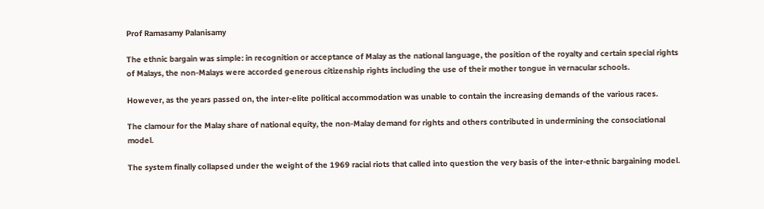Prof Ramasamy Palanisamy

The ethnic bargain was simple: in recognition or acceptance of Malay as the national language, the position of the royalty and certain special rights of Malays, the non-Malays were accorded generous citizenship rights including the use of their mother tongue in vernacular schools.

However, as the years passed on, the inter-elite political accommodation was unable to contain the increasing demands of the various races.

The clamour for the Malay share of national equity, the non-Malay demand for rights and others contributed in undermining the consociational model.

The system finally collapsed under the weight of the 1969 racial riots that called into question the very basis of the inter-ethnic bargaining model.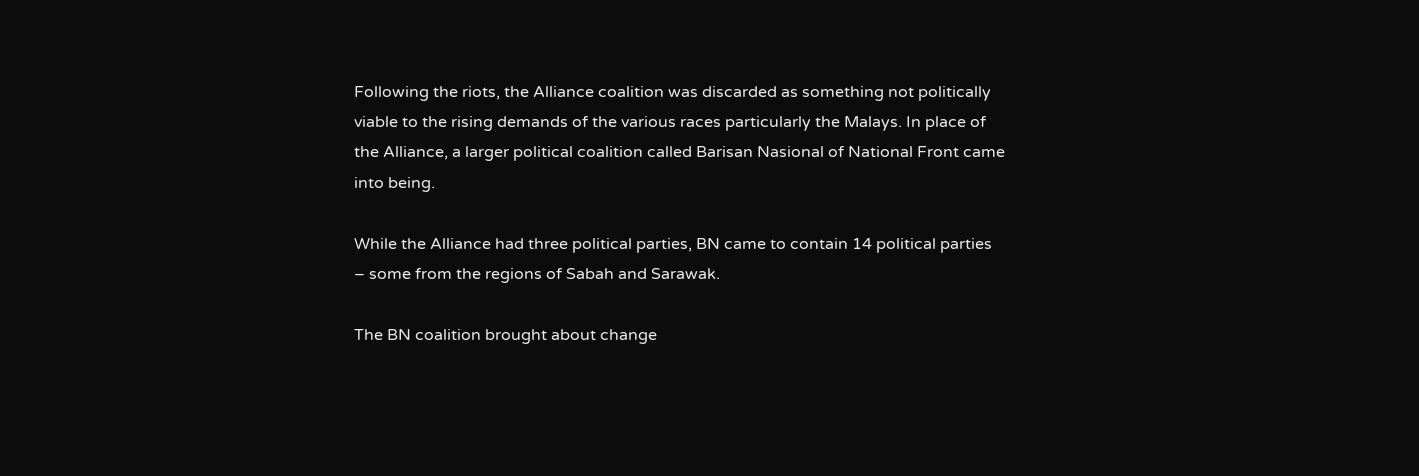Following the riots, the Alliance coalition was discarded as something not politically viable to the rising demands of the various races particularly the Malays. In place of the Alliance, a larger political coalition called Barisan Nasional of National Front came into being.

While the Alliance had three political parties, BN came to contain 14 political parties – some from the regions of Sabah and Sarawak.

The BN coalition brought about change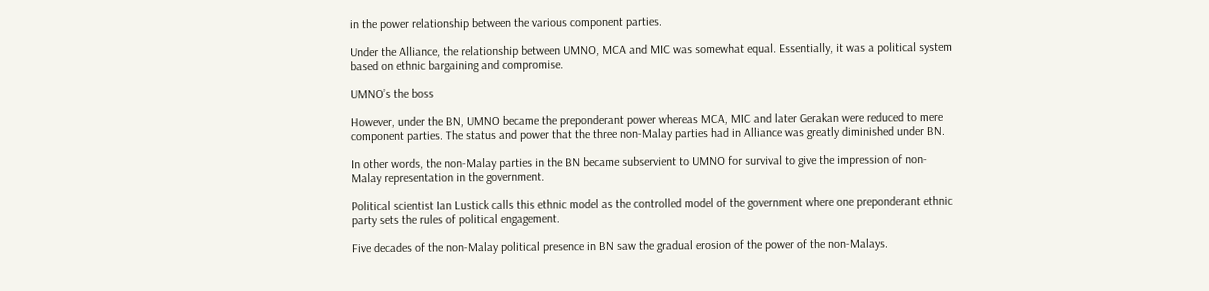in the power relationship between the various component parties.

Under the Alliance, the relationship between UMNO, MCA and MIC was somewhat equal. Essentially, it was a political system based on ethnic bargaining and compromise.

UMNO’s the boss

However, under the BN, UMNO became the preponderant power whereas MCA, MIC and later Gerakan were reduced to mere component parties. The status and power that the three non-Malay parties had in Alliance was greatly diminished under BN.

In other words, the non-Malay parties in the BN became subservient to UMNO for survival to give the impression of non-Malay representation in the government.

Political scientist Ian Lustick calls this ethnic model as the controlled model of the government where one preponderant ethnic party sets the rules of political engagement.

Five decades of the non-Malay political presence in BN saw the gradual erosion of the power of the non-Malays.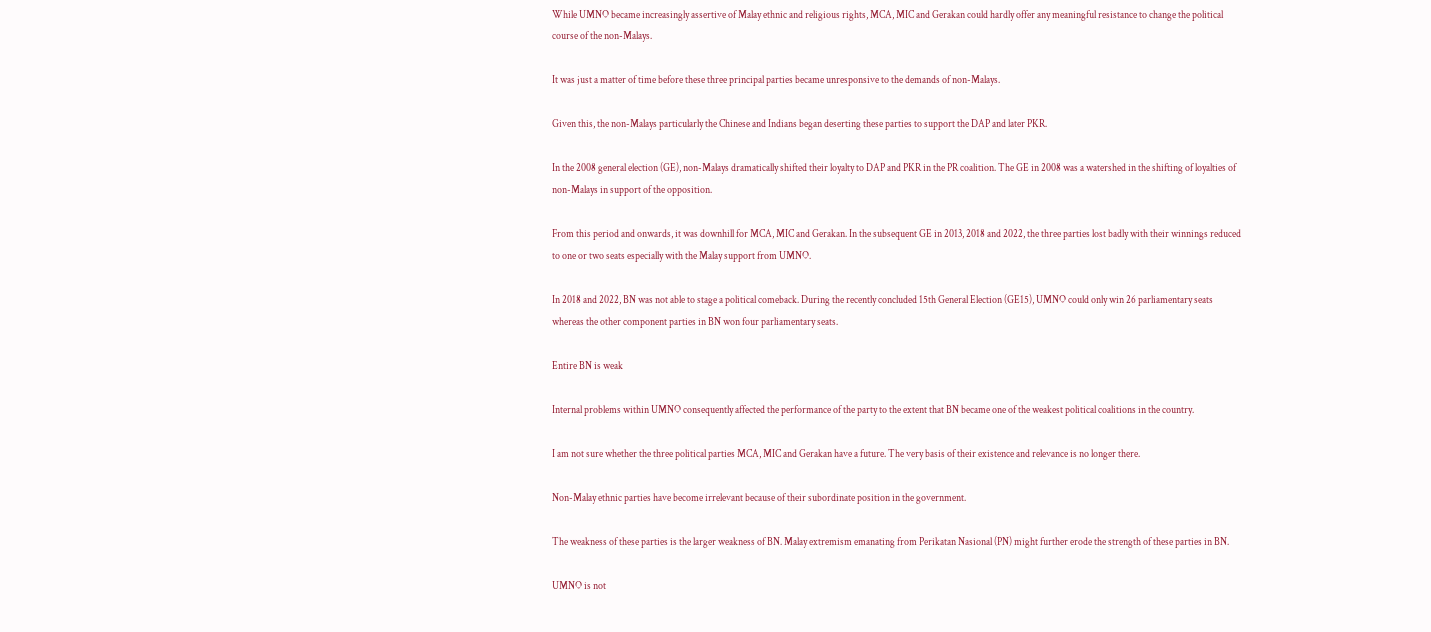While UMNO became increasingly assertive of Malay ethnic and religious rights, MCA, MIC and Gerakan could hardly offer any meaningful resistance to change the political course of the non-Malays.

It was just a matter of time before these three principal parties became unresponsive to the demands of non-Malays.

Given this, the non-Malays particularly the Chinese and Indians began deserting these parties to support the DAP and later PKR.

In the 2008 general election (GE), non-Malays dramatically shifted their loyalty to DAP and PKR in the PR coalition. The GE in 2008 was a watershed in the shifting of loyalties of non-Malays in support of the opposition.

From this period and onwards, it was downhill for MCA, MIC and Gerakan. In the subsequent GE in 2013, 2018 and 2022, the three parties lost badly with their winnings reduced to one or two seats especially with the Malay support from UMNO.

In 2018 and 2022, BN was not able to stage a political comeback. During the recently concluded 15th General Election (GE15), UMNO could only win 26 parliamentary seats whereas the other component parties in BN won four parliamentary seats.

Entire BN is weak

Internal problems within UMNO consequently affected the performance of the party to the extent that BN became one of the weakest political coalitions in the country.

I am not sure whether the three political parties MCA, MIC and Gerakan have a future. The very basis of their existence and relevance is no longer there.

Non-Malay ethnic parties have become irrelevant because of their subordinate position in the government.

The weakness of these parties is the larger weakness of BN. Malay extremism emanating from Perikatan Nasional (PN) might further erode the strength of these parties in BN.

UMNO is not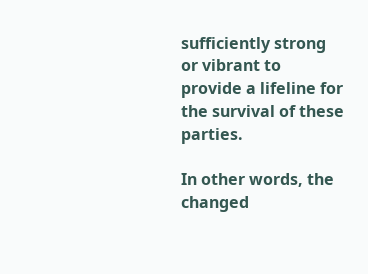sufficiently strong or vibrant to provide a lifeline for the survival of these parties.

In other words, the changed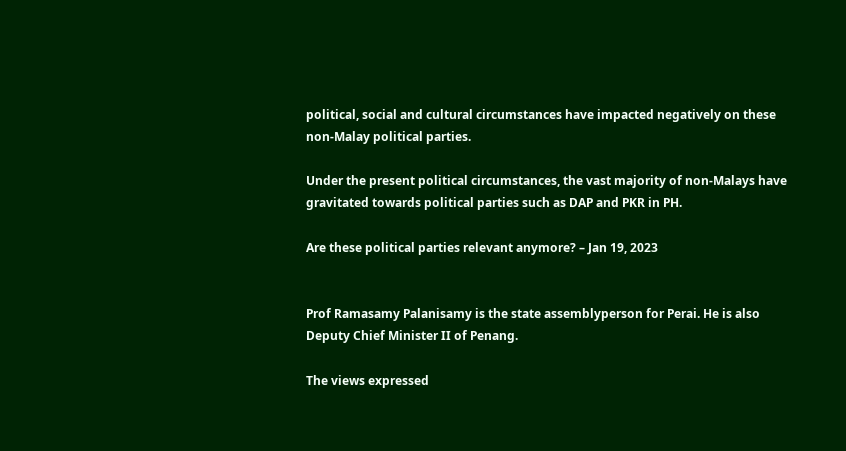political, social and cultural circumstances have impacted negatively on these non-Malay political parties.

Under the present political circumstances, the vast majority of non-Malays have gravitated towards political parties such as DAP and PKR in PH.

Are these political parties relevant anymore? – Jan 19, 2023


Prof Ramasamy Palanisamy is the state assemblyperson for Perai. He is also Deputy Chief Minister II of Penang.

The views expressed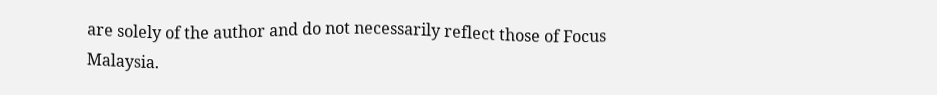are solely of the author and do not necessarily reflect those of Focus Malaysia.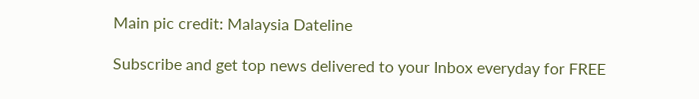Main pic credit: Malaysia Dateline

Subscribe and get top news delivered to your Inbox everyday for FREE